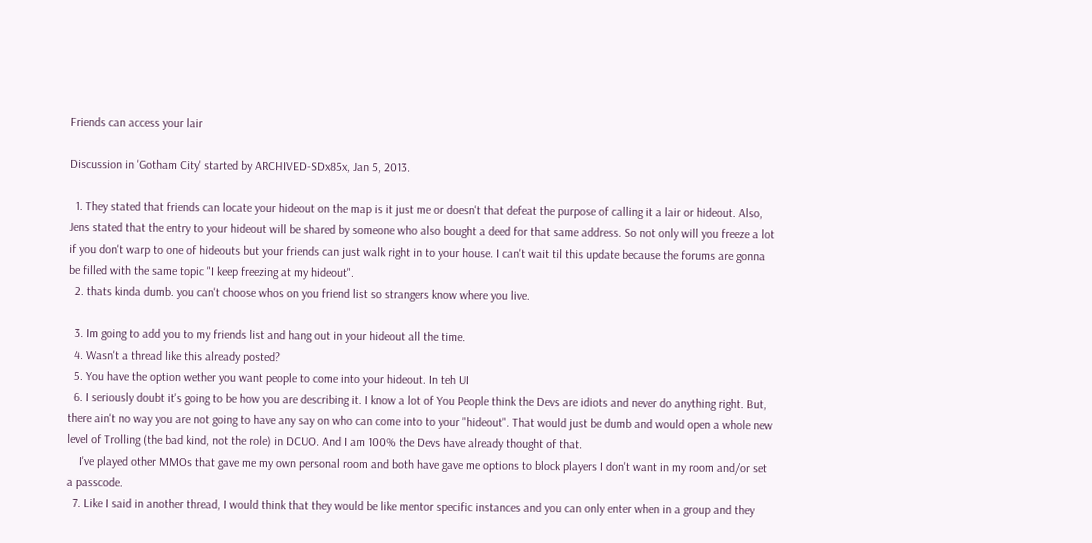Friends can access your lair

Discussion in 'Gotham City' started by ARCHIVED-SDx85x, Jan 5, 2013.

  1. They stated that friends can locate your hideout on the map is it just me or doesn't that defeat the purpose of calling it a lair or hideout. Also, Jens stated that the entry to your hideout will be shared by someone who also bought a deed for that same address. So not only will you freeze a lot if you don't warp to one of hideouts but your friends can just walk right in to your house. I can't wait til this update because the forums are gonna be filled with the same topic "I keep freezing at my hideout".
  2. thats kinda dumb. you can't choose whos on you friend list so strangers know where you live.

  3. Im going to add you to my friends list and hang out in your hideout all the time.
  4. Wasn't a thread like this already posted?
  5. You have the option wether you want people to come into your hideout. In teh UI
  6. I seriously doubt it's going to be how you are describing it. I know a lot of You People think the Devs are idiots and never do anything right. But, there ain't no way you are not going to have any say on who can come into to your "hideout". That would just be dumb and would open a whole new level of Trolling (the bad kind, not the role) in DCUO. And I am 100% the Devs have already thought of that.
    I've played other MMOs that gave me my own personal room and both have gave me options to block players I don't want in my room and/or set a passcode.
  7. Like I said in another thread, I would think that they would be like mentor specific instances and you can only enter when in a group and they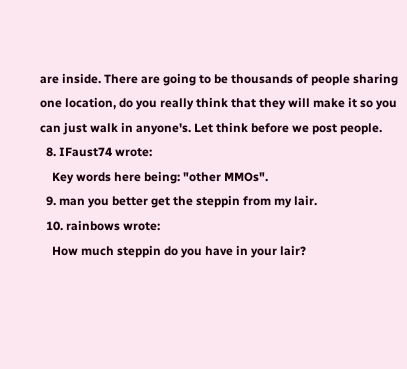are inside. There are going to be thousands of people sharing one location, do you really think that they will make it so you can just walk in anyone's. Let think before we post people.
  8. IFaust74 wrote:
    Key words here being: "other MMOs".
  9. man you better get the steppin from my lair.
  10. rainbows wrote:
    How much steppin do you have in your lair?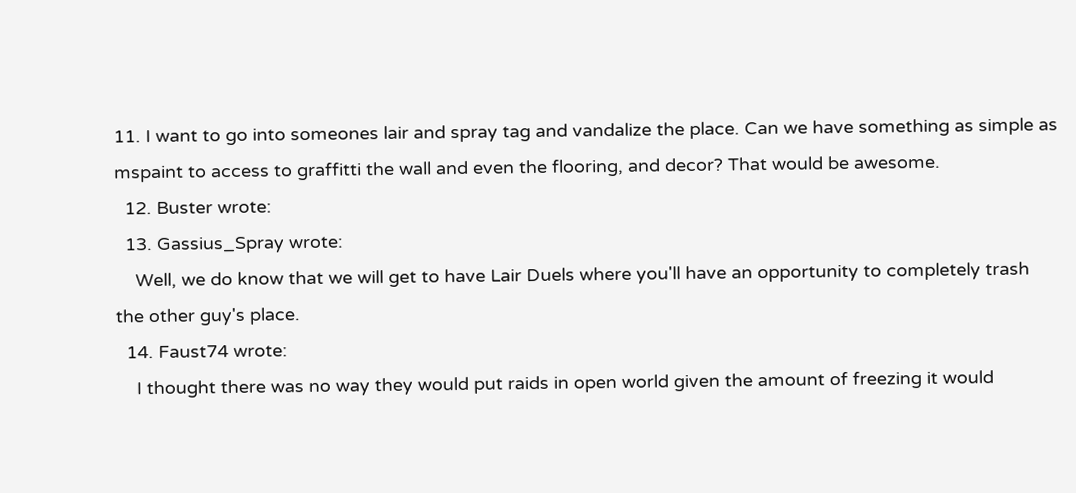11. I want to go into someones lair and spray tag and vandalize the place. Can we have something as simple as mspaint to access to graffitti the wall and even the flooring, and decor? That would be awesome.
  12. Buster wrote:
  13. Gassius_Spray wrote:
    Well, we do know that we will get to have Lair Duels where you'll have an opportunity to completely trash the other guy's place.
  14. Faust74 wrote:
    I thought there was no way they would put raids in open world given the amount of freezing it would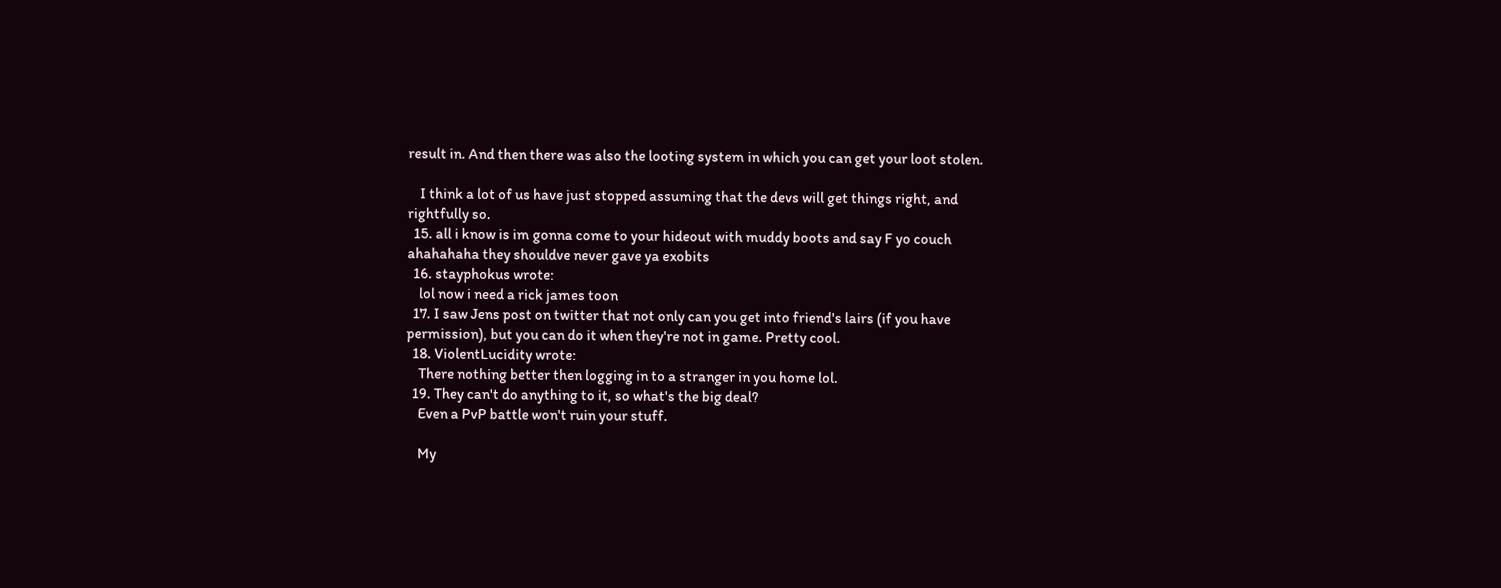result in. And then there was also the looting system in which you can get your loot stolen.

    I think a lot of us have just stopped assuming that the devs will get things right, and rightfully so.
  15. all i know is im gonna come to your hideout with muddy boots and say F yo couch ahahahaha they shouldve never gave ya exobits
  16. stayphokus wrote:
    lol now i need a rick james toon
  17. I saw Jens post on twitter that not only can you get into friend's lairs (if you have permission), but you can do it when they're not in game. Pretty cool.
  18. ViolentLucidity wrote:
    There nothing better then logging in to a stranger in you home lol.
  19. They can't do anything to it, so what's the big deal?
    Even a PvP battle won't ruin your stuff.

    My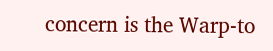concern is the Warp-to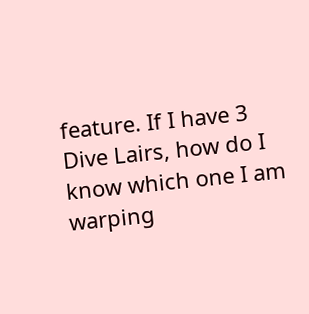feature. If I have 3 Dive Lairs, how do I know which one I am warping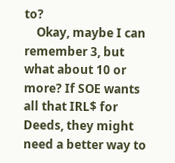to?
    Okay, maybe I can remember 3, but what about 10 or more? If SOE wants all that IRL$ for Deeds, they might need a better way to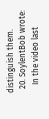distinguish them.
  20. SoylentBob wrote:
    In the video last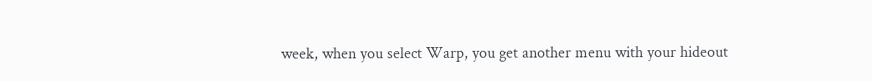week, when you select Warp, you get another menu with your hideout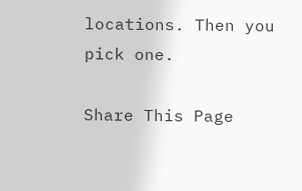locations. Then you pick one.

Share This Page